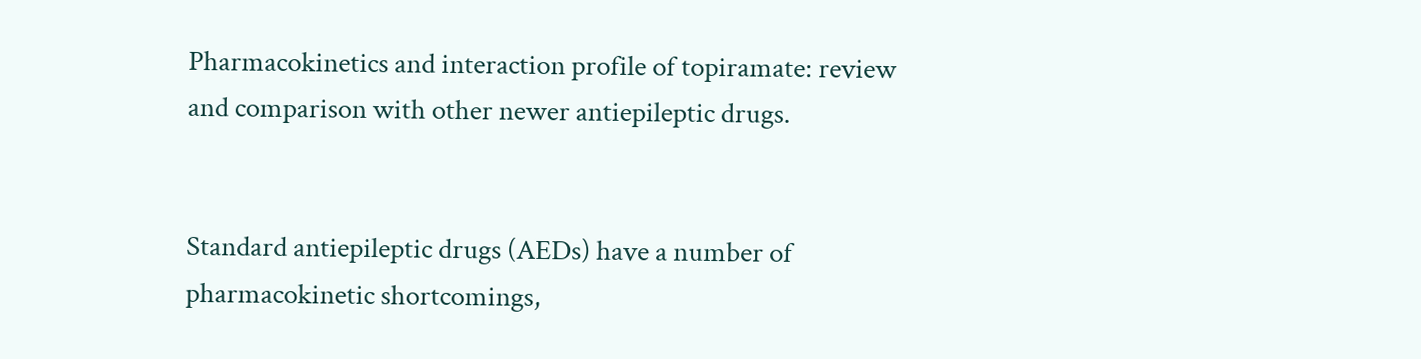Pharmacokinetics and interaction profile of topiramate: review and comparison with other newer antiepileptic drugs.


Standard antiepileptic drugs (AEDs) have a number of pharmacokinetic shortcomings,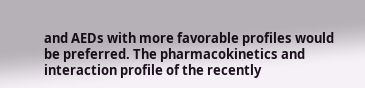and AEDs with more favorable profiles would be preferred. The pharmacokinetics and interaction profile of the recently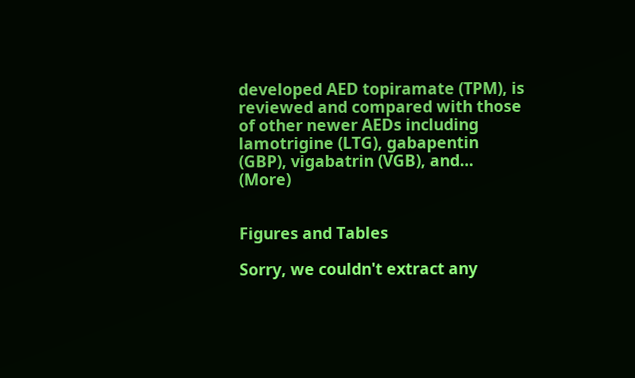developed AED topiramate (TPM), is reviewed and compared with those of other newer AEDs including lamotrigine (LTG), gabapentin (GBP), vigabatrin (VGB), and… (More)


Figures and Tables

Sorry, we couldn't extract any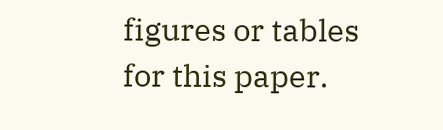figures or tables for this paper.